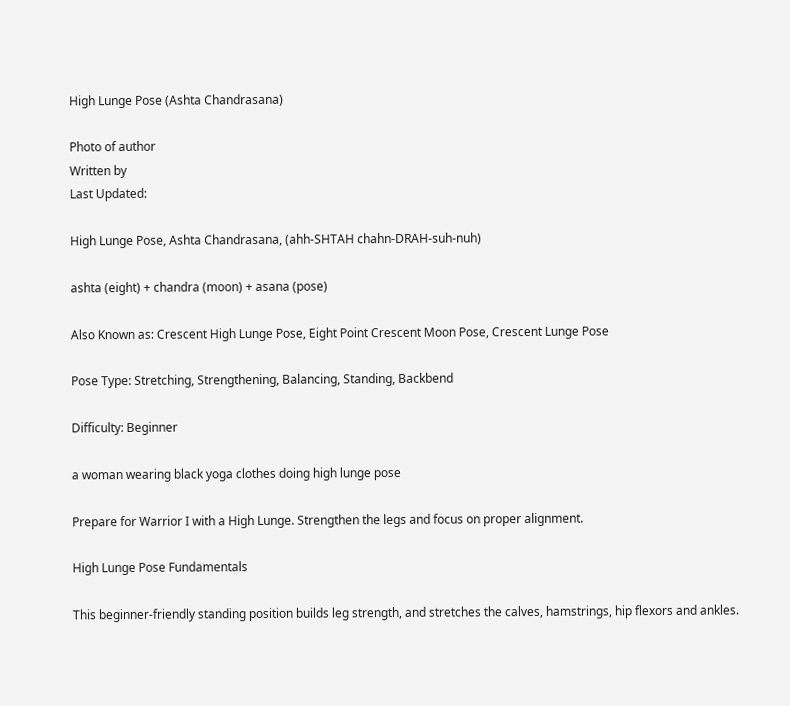High Lunge Pose (Ashta Chandrasana)

Photo of author
Written by
Last Updated:

High Lunge Pose, Ashta Chandrasana, (ahh-SHTAH chahn-DRAH-suh-nuh)

ashta (eight) + chandra (moon) + asana (pose)

Also Known as: Crescent High Lunge Pose, Eight Point Crescent Moon Pose, Crescent Lunge Pose

Pose Type: Stretching, Strengthening, Balancing, Standing, Backbend

Difficulty: Beginner

a woman wearing black yoga clothes doing high lunge pose

Prepare for Warrior I with a High Lunge. Strengthen the legs and focus on proper alignment.

High Lunge Pose Fundamentals

This beginner-friendly standing position builds leg strength, and stretches the calves, hamstrings, hip flexors and ankles.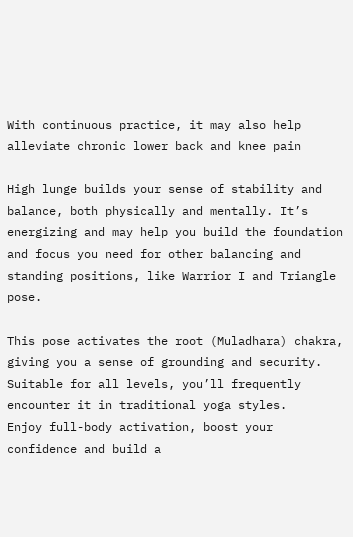With continuous practice, it may also help alleviate chronic lower back and knee pain

High lunge builds your sense of stability and balance, both physically and mentally. It’s energizing and may help you build the foundation and focus you need for other balancing and standing positions, like Warrior I and Triangle pose.

This pose activates the root (Muladhara) chakra, giving you a sense of grounding and security. Suitable for all levels, you’ll frequently encounter it in traditional yoga styles.
Enjoy full-body activation, boost your confidence and build a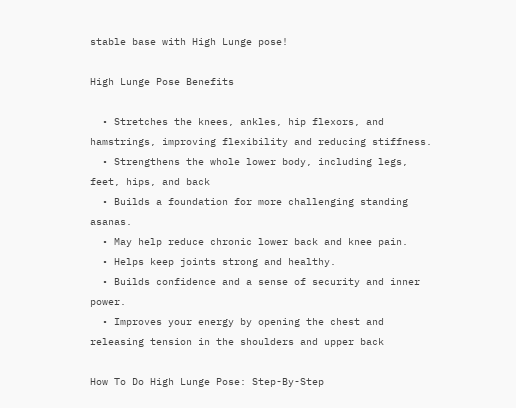stable base with High Lunge pose!

High Lunge Pose Benefits

  • Stretches the knees, ankles, hip flexors, and hamstrings, improving flexibility and reducing stiffness.
  • Strengthens the whole lower body, including legs, feet, hips, and back
  • Builds a foundation for more challenging standing asanas.
  • May help reduce chronic lower back and knee pain.
  • Helps keep joints strong and healthy.
  • Builds confidence and a sense of security and inner power.
  • Improves your energy by opening the chest and releasing tension in the shoulders and upper back

How To Do High Lunge Pose: Step-By-Step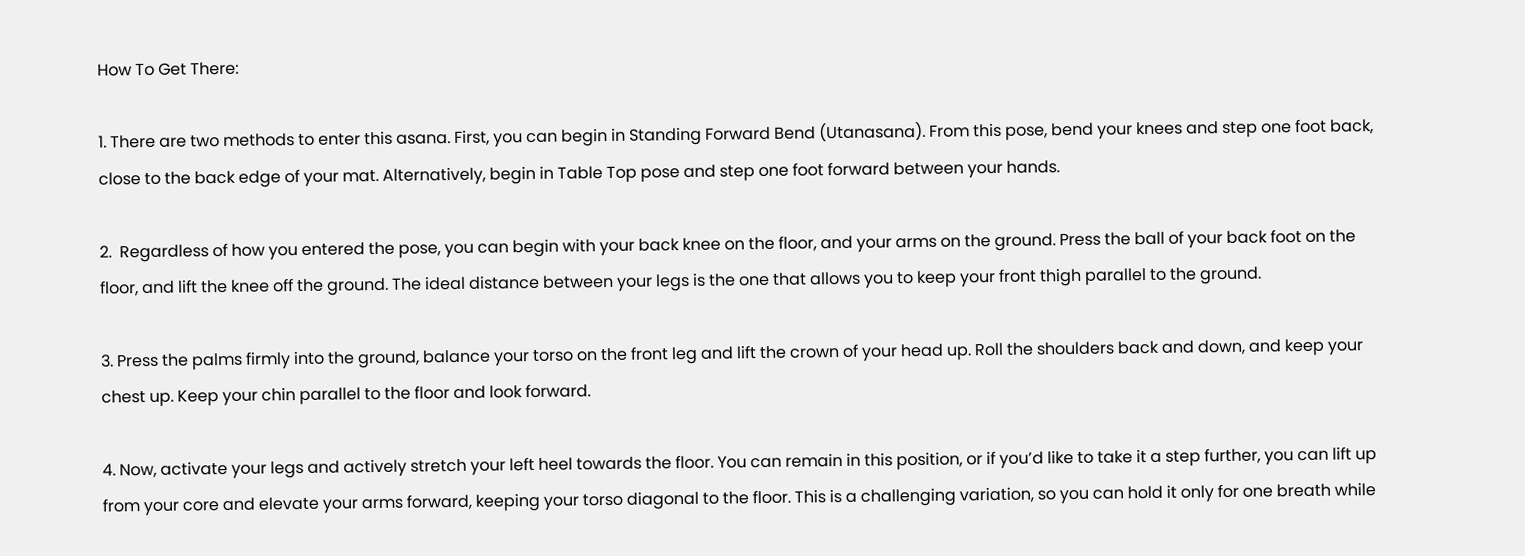How To Get There:

1. There are two methods to enter this asana. First, you can begin in Standing Forward Bend (Utanasana). From this pose, bend your knees and step one foot back, close to the back edge of your mat. Alternatively, begin in Table Top pose and step one foot forward between your hands.

2.  Regardless of how you entered the pose, you can begin with your back knee on the floor, and your arms on the ground. Press the ball of your back foot on the floor, and lift the knee off the ground. The ideal distance between your legs is the one that allows you to keep your front thigh parallel to the ground.

3. Press the palms firmly into the ground, balance your torso on the front leg and lift the crown of your head up. Roll the shoulders back and down, and keep your chest up. Keep your chin parallel to the floor and look forward.

4. Now, activate your legs and actively stretch your left heel towards the floor. You can remain in this position, or if you’d like to take it a step further, you can lift up from your core and elevate your arms forward, keeping your torso diagonal to the floor. This is a challenging variation, so you can hold it only for one breath while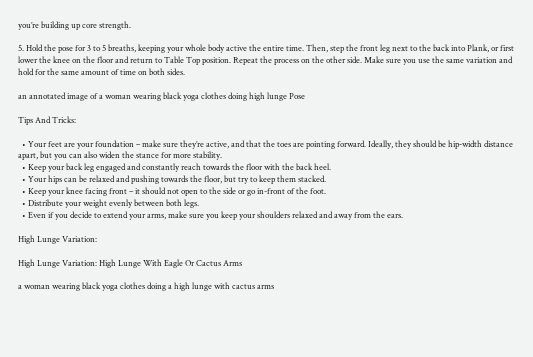you’re building up core strength.

5. Hold the pose for 3 to 5 breaths, keeping your whole body active the entire time. Then, step the front leg next to the back into Plank, or first lower the knee on the floor and return to Table Top position. Repeat the process on the other side. Make sure you use the same variation and hold for the same amount of time on both sides.

an annotated image of a woman wearing black yoga clothes doing high lunge Pose

Tips And Tricks:

  • Your feet are your foundation – make sure they’re active, and that the toes are pointing forward. Ideally, they should be hip-width distance apart, but you can also widen the stance for more stability.
  • Keep your back leg engaged and constantly reach towards the floor with the back heel.
  • Your hips can be relaxed and pushing towards the floor, but try to keep them stacked.
  • Keep your knee facing front – it should not open to the side or go in-front of the foot.
  • Distribute your weight evenly between both legs.
  • Even if you decide to extend your arms, make sure you keep your shoulders relaxed and away from the ears.

High Lunge Variation:

High Lunge Variation: High Lunge With Eagle Or Cactus Arms

a woman wearing black yoga clothes doing a high lunge with cactus arms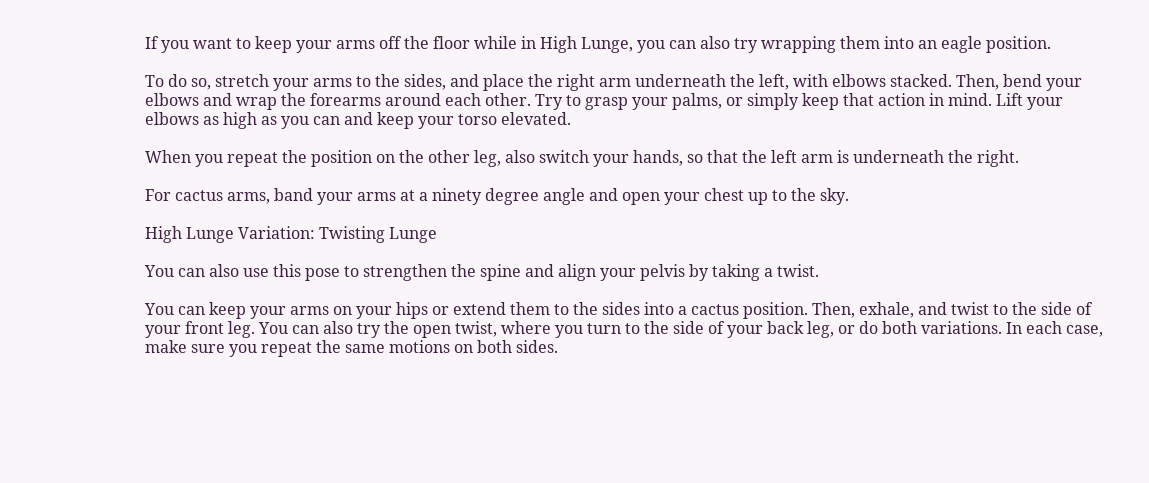If you want to keep your arms off the floor while in High Lunge, you can also try wrapping them into an eagle position.

To do so, stretch your arms to the sides, and place the right arm underneath the left, with elbows stacked. Then, bend your elbows and wrap the forearms around each other. Try to grasp your palms, or simply keep that action in mind. Lift your elbows as high as you can and keep your torso elevated.

When you repeat the position on the other leg, also switch your hands, so that the left arm is underneath the right.

For cactus arms, band your arms at a ninety degree angle and open your chest up to the sky.

High Lunge Variation: Twisting Lunge

You can also use this pose to strengthen the spine and align your pelvis by taking a twist.

You can keep your arms on your hips or extend them to the sides into a cactus position. Then, exhale, and twist to the side of your front leg. You can also try the open twist, where you turn to the side of your back leg, or do both variations. In each case, make sure you repeat the same motions on both sides.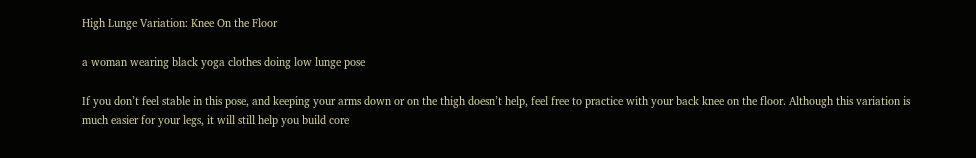High Lunge Variation: Knee On the Floor

a woman wearing black yoga clothes doing low lunge pose

If you don’t feel stable in this pose, and keeping your arms down or on the thigh doesn’t help, feel free to practice with your back knee on the floor. Although this variation is much easier for your legs, it will still help you build core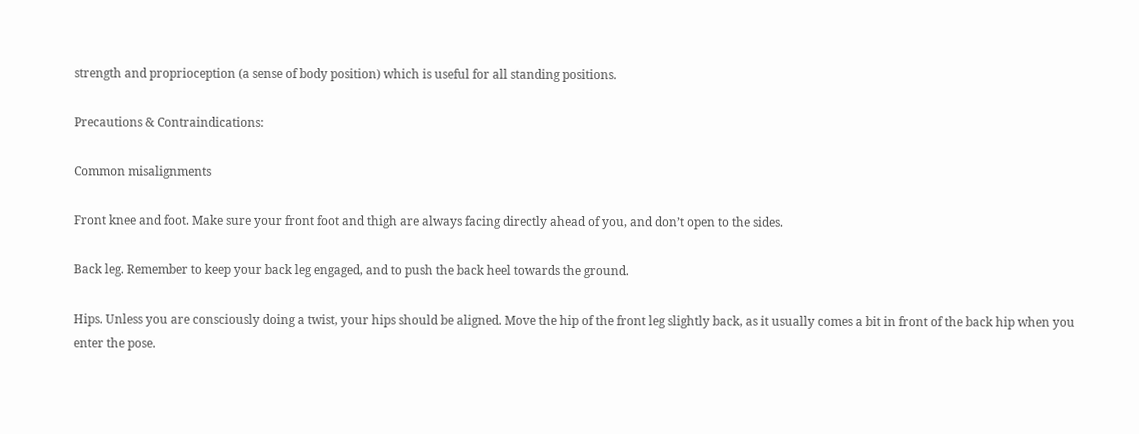strength and proprioception (a sense of body position) which is useful for all standing positions.

Precautions & Contraindications:

Common misalignments

Front knee and foot. Make sure your front foot and thigh are always facing directly ahead of you, and don’t open to the sides.

Back leg. Remember to keep your back leg engaged, and to push the back heel towards the ground.

Hips. Unless you are consciously doing a twist, your hips should be aligned. Move the hip of the front leg slightly back, as it usually comes a bit in front of the back hip when you enter the pose.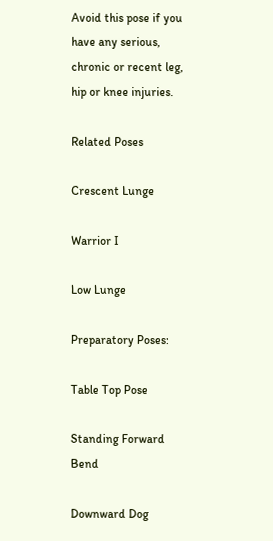Avoid this pose if you have any serious, chronic or recent leg, hip or knee injuries.

Related Poses

Crescent Lunge

Warrior I

Low Lunge

Preparatory Poses:

Table Top Pose

Standing Forward Bend

Downward Dog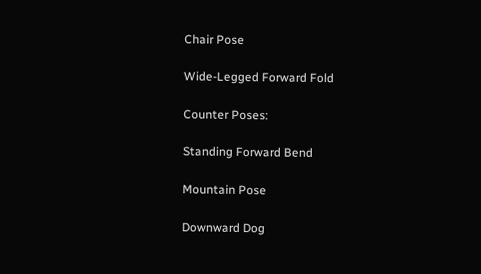Chair Pose

Wide-Legged Forward Fold

Counter Poses:

Standing Forward Bend

Mountain Pose

Downward Dog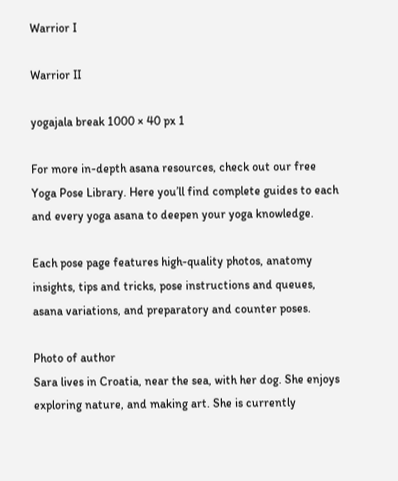Warrior I

Warrior II

yogajala break 1000 × 40 px 1

For more in-depth asana resources, check out our free Yoga Pose Library. Here you’ll find complete guides to each and every yoga asana to deepen your yoga knowledge.

Each pose page features high-quality photos, anatomy insights, tips and tricks, pose instructions and queues, asana variations, and preparatory and counter poses.

Photo of author
Sara lives in Croatia, near the sea, with her dog. She enjoys exploring nature, and making art. She is currently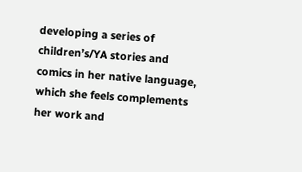developing a series of children’s/YA stories and comics in her native language, which she feels complements her work and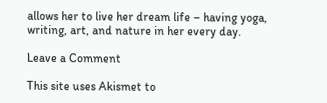allows her to live her dream life – having yoga, writing, art, and nature in her every day.

Leave a Comment

This site uses Akismet to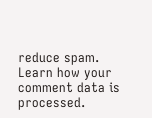reduce spam. Learn how your comment data is processed.